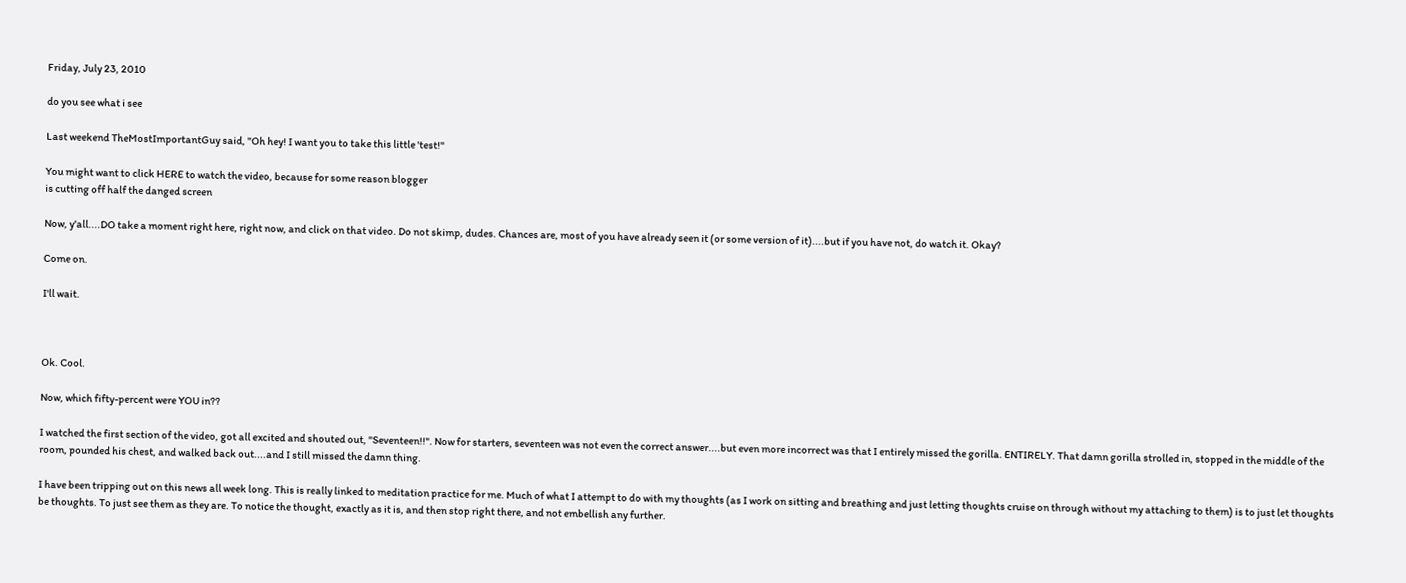Friday, July 23, 2010

do you see what i see

Last weekend TheMostImportantGuy said, "Oh hey! I want you to take this little 'test!"

You might want to click HERE to watch the video, because for some reason blogger
is cutting off half the danged screen

Now, y'all....DO take a moment right here, right now, and click on that video. Do not skimp, dudes. Chances are, most of you have already seen it (or some version of it)....but if you have not, do watch it. Okay?

Come on.

I'll wait.



Ok. Cool.

Now, which fifty-percent were YOU in??

I watched the first section of the video, got all excited and shouted out, "Seventeen!!". Now for starters, seventeen was not even the correct answer....but even more incorrect was that I entirely missed the gorilla. ENTIRELY. That damn gorilla strolled in, stopped in the middle of the room, pounded his chest, and walked back out....and I still missed the damn thing.

I have been tripping out on this news all week long. This is really linked to meditation practice for me. Much of what I attempt to do with my thoughts (as I work on sitting and breathing and just letting thoughts cruise on through without my attaching to them) is to just let thoughts be thoughts. To just see them as they are. To notice the thought, exactly as it is, and then stop right there, and not embellish any further.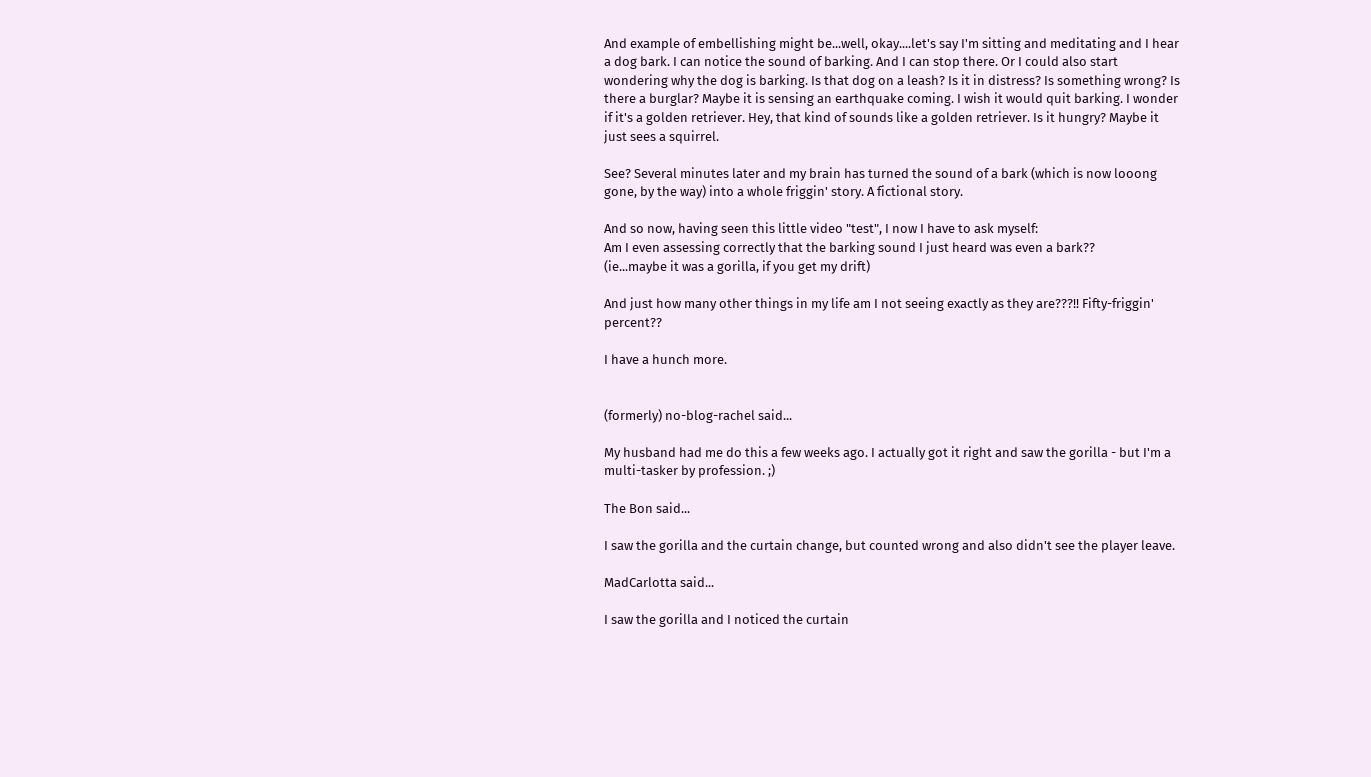And example of embellishing might be...well, okay....let's say I'm sitting and meditating and I hear a dog bark. I can notice the sound of barking. And I can stop there. Or I could also start wondering why the dog is barking. Is that dog on a leash? Is it in distress? Is something wrong? Is there a burglar? Maybe it is sensing an earthquake coming. I wish it would quit barking. I wonder if it's a golden retriever. Hey, that kind of sounds like a golden retriever. Is it hungry? Maybe it just sees a squirrel.

See? Several minutes later and my brain has turned the sound of a bark (which is now looong gone, by the way) into a whole friggin' story. A fictional story.

And so now, having seen this little video "test", I now I have to ask myself:
Am I even assessing correctly that the barking sound I just heard was even a bark??
(ie...maybe it was a gorilla, if you get my drift)

And just how many other things in my life am I not seeing exactly as they are???!! Fifty-friggin' percent??

I have a hunch more.


(formerly) no-blog-rachel said...

My husband had me do this a few weeks ago. I actually got it right and saw the gorilla - but I'm a multi-tasker by profession. ;)

The Bon said...

I saw the gorilla and the curtain change, but counted wrong and also didn't see the player leave.

MadCarlotta said...

I saw the gorilla and I noticed the curtain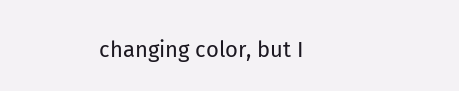changing color, but I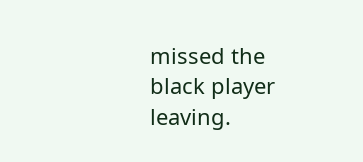missed the black player leaving.